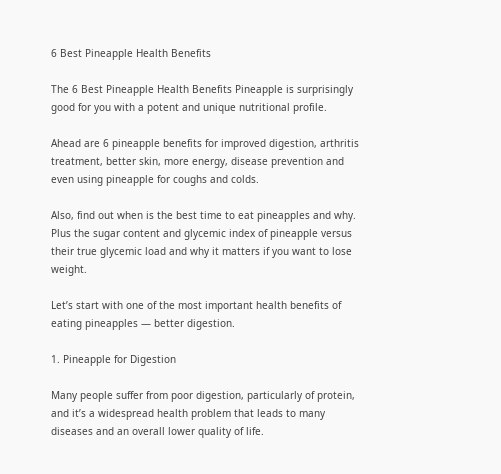6 Best Pineapple Health Benefits

The 6 Best Pineapple Health Benefits Pineapple is surprisingly good for you with a potent and unique nutritional profile.

Ahead are 6 pineapple benefits for improved digestion, arthritis treatment, better skin, more energy, disease prevention and even using pineapple for coughs and colds.

Also, find out when is the best time to eat pineapples and why. Plus the sugar content and glycemic index of pineapple versus their true glycemic load and why it matters if you want to lose weight.

Let’s start with one of the most important health benefits of eating pineapples — better digestion.

1. Pineapple for Digestion

Many people suffer from poor digestion, particularly of protein, and it’s a widespread health problem that leads to many diseases and an overall lower quality of life.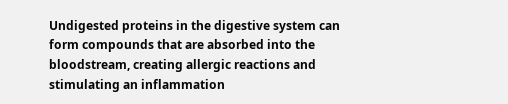Undigested proteins in the digestive system can form compounds that are absorbed into the bloodstream, creating allergic reactions and stimulating an inflammation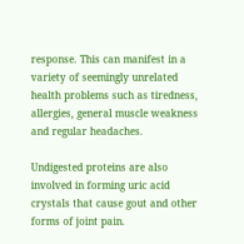response. This can manifest in a variety of seemingly unrelated health problems such as tiredness, allergies, general muscle weakness and regular headaches.

Undigested proteins are also involved in forming uric acid crystals that cause gout and other forms of joint pain.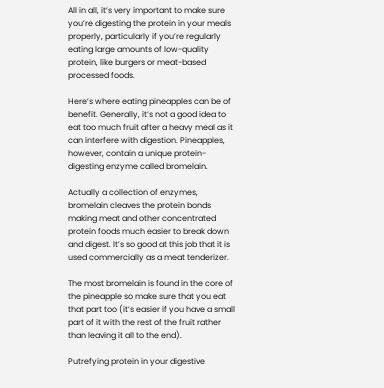All in all, it’s very important to make sure you’re digesting the protein in your meals properly, particularly if you’re regularly eating large amounts of low-quality protein, like burgers or meat-based processed foods.

Here’s where eating pineapples can be of benefit. Generally, it’s not a good idea to eat too much fruit after a heavy meal as it can interfere with digestion. Pineapples, however, contain a unique protein-digesting enzyme called bromelain.

Actually a collection of enzymes, bromelain cleaves the protein bonds making meat and other concentrated protein foods much easier to break down and digest. It’s so good at this job that it is used commercially as a meat tenderizer.

The most bromelain is found in the core of the pineapple so make sure that you eat that part too (it’s easier if you have a small part of it with the rest of the fruit rather than leaving it all to the end).

Putrefying protein in your digestive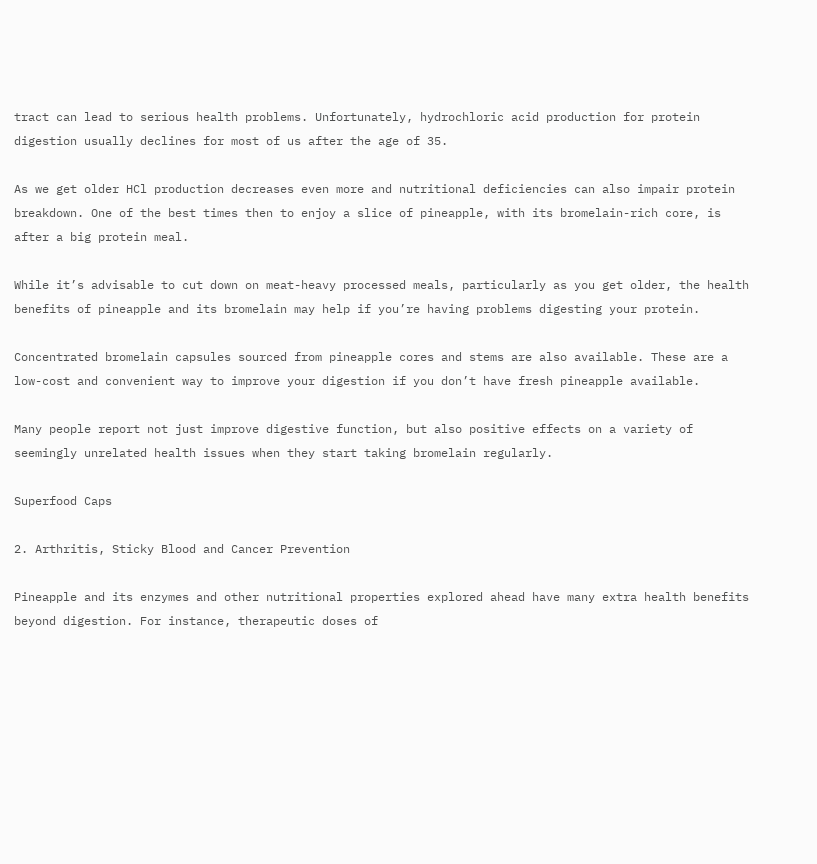tract can lead to serious health problems. Unfortunately, hydrochloric acid production for protein digestion usually declines for most of us after the age of 35.

As we get older HCl production decreases even more and nutritional deficiencies can also impair protein breakdown. One of the best times then to enjoy a slice of pineapple, with its bromelain-rich core, is after a big protein meal.

While it’s advisable to cut down on meat-heavy processed meals, particularly as you get older, the health benefits of pineapple and its bromelain may help if you’re having problems digesting your protein.

Concentrated bromelain capsules sourced from pineapple cores and stems are also available. These are a low-cost and convenient way to improve your digestion if you don’t have fresh pineapple available.

Many people report not just improve digestive function, but also positive effects on a variety of seemingly unrelated health issues when they start taking bromelain regularly.

Superfood Caps

2. Arthritis, Sticky Blood and Cancer Prevention

Pineapple and its enzymes and other nutritional properties explored ahead have many extra health benefits beyond digestion. For instance, therapeutic doses of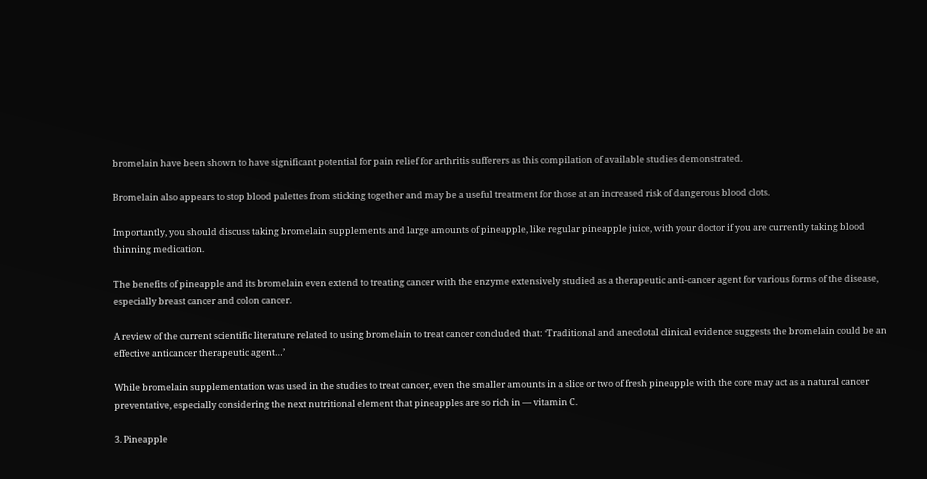bromelain have been shown to have significant potential for pain relief for arthritis sufferers as this compilation of available studies demonstrated.

Bromelain also appears to stop blood palettes from sticking together and may be a useful treatment for those at an increased risk of dangerous blood clots.

Importantly, you should discuss taking bromelain supplements and large amounts of pineapple, like regular pineapple juice, with your doctor if you are currently taking blood thinning medication.

The benefits of pineapple and its bromelain even extend to treating cancer with the enzyme extensively studied as a therapeutic anti-cancer agent for various forms of the disease, especially breast cancer and colon cancer.

A review of the current scientific literature related to using bromelain to treat cancer concluded that: ‘Traditional and anecdotal clinical evidence suggests the bromelain could be an effective anticancer therapeutic agent…’

While bromelain supplementation was used in the studies to treat cancer, even the smaller amounts in a slice or two of fresh pineapple with the core may act as a natural cancer preventative, especially considering the next nutritional element that pineapples are so rich in — vitamin C.

3. Pineapple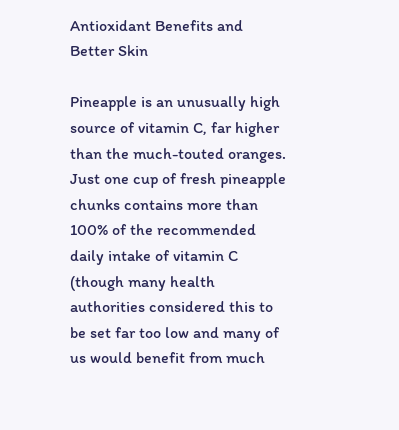Antioxidant Benefits and Better Skin

Pineapple is an unusually high source of vitamin C, far higher than the much-touted oranges. Just one cup of fresh pineapple chunks contains more than 100% of the recommended daily intake of vitamin C (though many health authorities considered this to be set far too low and many of us would benefit from much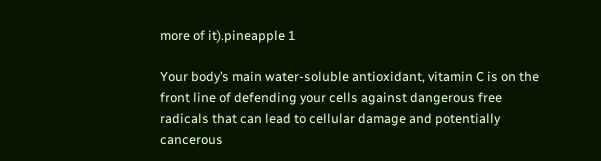more of it).pineapple 1

Your body’s main water-soluble antioxidant, vitamin C is on the front line of defending your cells against dangerous free radicals that can lead to cellular damage and potentially cancerous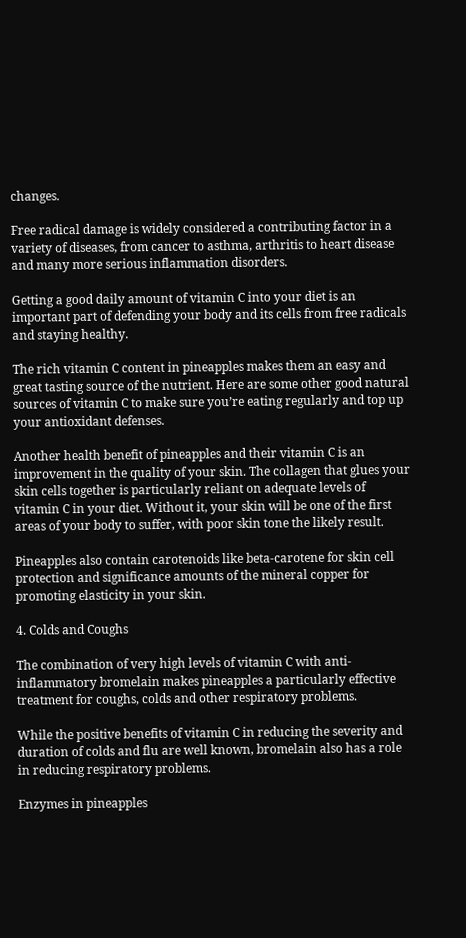changes.

Free radical damage is widely considered a contributing factor in a variety of diseases, from cancer to asthma, arthritis to heart disease and many more serious inflammation disorders.

Getting a good daily amount of vitamin C into your diet is an important part of defending your body and its cells from free radicals and staying healthy.

The rich vitamin C content in pineapples makes them an easy and great tasting source of the nutrient. Here are some other good natural sources of vitamin C to make sure you’re eating regularly and top up your antioxidant defenses.

Another health benefit of pineapples and their vitamin C is an improvement in the quality of your skin. The collagen that glues your skin cells together is particularly reliant on adequate levels of vitamin C in your diet. Without it, your skin will be one of the first areas of your body to suffer, with poor skin tone the likely result.

Pineapples also contain carotenoids like beta-carotene for skin cell protection and significance amounts of the mineral copper for promoting elasticity in your skin.

4. Colds and Coughs

The combination of very high levels of vitamin C with anti-inflammatory bromelain makes pineapples a particularly effective treatment for coughs, colds and other respiratory problems.

While the positive benefits of vitamin C in reducing the severity and duration of colds and flu are well known, bromelain also has a role in reducing respiratory problems.

Enzymes in pineapples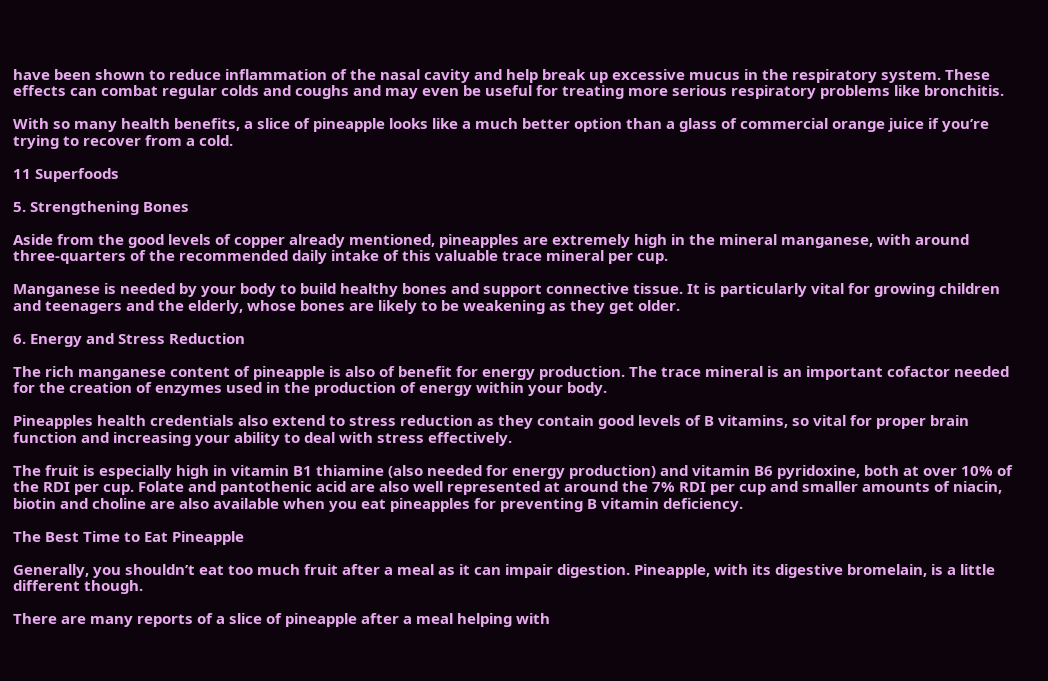have been shown to reduce inflammation of the nasal cavity and help break up excessive mucus in the respiratory system. These effects can combat regular colds and coughs and may even be useful for treating more serious respiratory problems like bronchitis.

With so many health benefits, a slice of pineapple looks like a much better option than a glass of commercial orange juice if you’re trying to recover from a cold.

11 Superfoods

5. Strengthening Bones

Aside from the good levels of copper already mentioned, pineapples are extremely high in the mineral manganese, with around three-quarters of the recommended daily intake of this valuable trace mineral per cup.

Manganese is needed by your body to build healthy bones and support connective tissue. It is particularly vital for growing children and teenagers and the elderly, whose bones are likely to be weakening as they get older.

6. Energy and Stress Reduction

The rich manganese content of pineapple is also of benefit for energy production. The trace mineral is an important cofactor needed for the creation of enzymes used in the production of energy within your body.

Pineapples health credentials also extend to stress reduction as they contain good levels of B vitamins, so vital for proper brain function and increasing your ability to deal with stress effectively.

The fruit is especially high in vitamin B1 thiamine (also needed for energy production) and vitamin B6 pyridoxine, both at over 10% of the RDI per cup. Folate and pantothenic acid are also well represented at around the 7% RDI per cup and smaller amounts of niacin, biotin and choline are also available when you eat pineapples for preventing B vitamin deficiency.

The Best Time to Eat Pineapple

Generally, you shouldn’t eat too much fruit after a meal as it can impair digestion. Pineapple, with its digestive bromelain, is a little different though.

There are many reports of a slice of pineapple after a meal helping with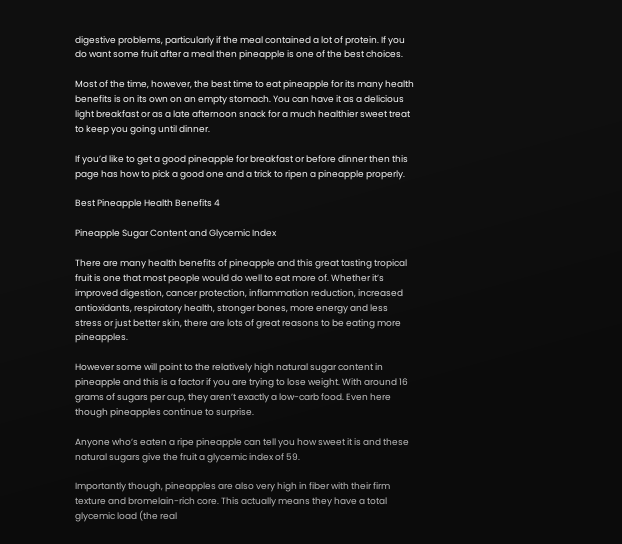digestive problems, particularly if the meal contained a lot of protein. If you do want some fruit after a meal then pineapple is one of the best choices.

Most of the time, however, the best time to eat pineapple for its many health benefits is on its own on an empty stomach. You can have it as a delicious light breakfast or as a late afternoon snack for a much healthier sweet treat to keep you going until dinner.

If you’d like to get a good pineapple for breakfast or before dinner then this page has how to pick a good one and a trick to ripen a pineapple properly.

Best Pineapple Health Benefits 4

Pineapple Sugar Content and Glycemic Index

There are many health benefits of pineapple and this great tasting tropical fruit is one that most people would do well to eat more of. Whether it’s improved digestion, cancer protection, inflammation reduction, increased antioxidants, respiratory health, stronger bones, more energy and less stress or just better skin, there are lots of great reasons to be eating more pineapples.

However some will point to the relatively high natural sugar content in pineapple and this is a factor if you are trying to lose weight. With around 16 grams of sugars per cup, they aren’t exactly a low-carb food. Even here though pineapples continue to surprise.

Anyone who’s eaten a ripe pineapple can tell you how sweet it is and these natural sugars give the fruit a glycemic index of 59.

Importantly though, pineapples are also very high in fiber with their firm texture and bromelain-rich core. This actually means they have a total glycemic load (the real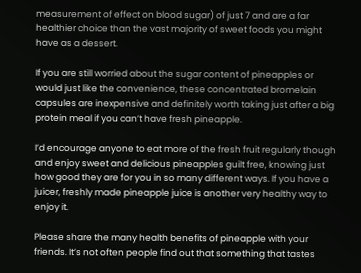measurement of effect on blood sugar) of just 7 and are a far healthier choice than the vast majority of sweet foods you might have as a dessert.

If you are still worried about the sugar content of pineapples or would just like the convenience, these concentrated bromelain capsules are inexpensive and definitely worth taking just after a big protein meal if you can’t have fresh pineapple.

I’d encourage anyone to eat more of the fresh fruit regularly though and enjoy sweet and delicious pineapples guilt free, knowing just how good they are for you in so many different ways. If you have a juicer, freshly made pineapple juice is another very healthy way to enjoy it.

Please share the many health benefits of pineapple with your friends. It’s not often people find out that something that tastes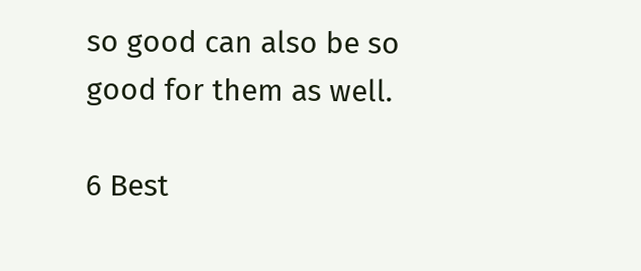so good can also be so good for them as well.

6 Best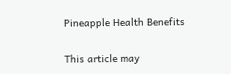Pineapple Health Benefits

This article may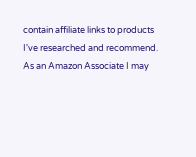contain affiliate links to products I've researched and recommend. As an Amazon Associate I may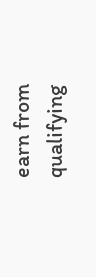earn from qualifying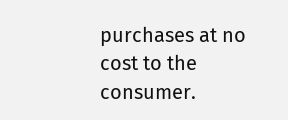purchases at no cost to the consumer.